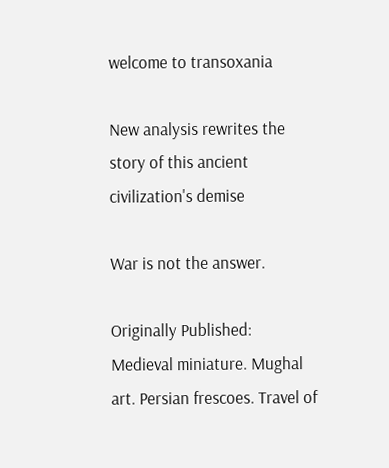welcome to transoxania

New analysis rewrites the story of this ancient civilization's demise

War is not the answer.

Originally Published:
Medieval miniature. Mughal art. Persian frescoes. Travel of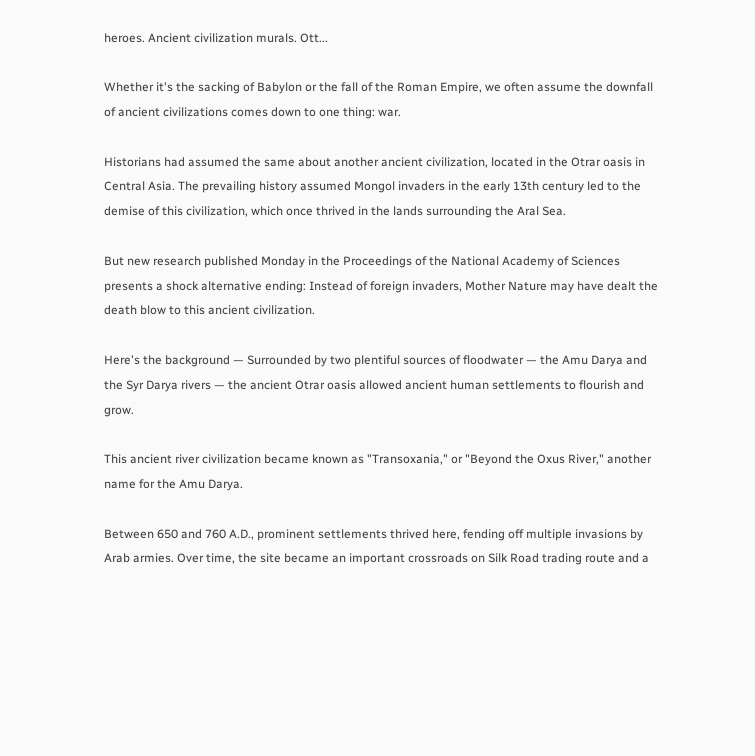heroes. Ancient civilization murals. Ott...

Whether it's the sacking of Babylon or the fall of the Roman Empire, we often assume the downfall of ancient civilizations comes down to one thing: war.

Historians had assumed the same about another ancient civilization, located in the Otrar oasis in Central Asia. The prevailing history assumed Mongol invaders in the early 13th century led to the demise of this civilization, which once thrived in the lands surrounding the Aral Sea.

But new research published Monday in the Proceedings of the National Academy of Sciences presents a shock alternative ending: Instead of foreign invaders, Mother Nature may have dealt the death blow to this ancient civilization.

Here's the background — Surrounded by two plentiful sources of floodwater — the Amu Darya and the Syr Darya rivers — the ancient Otrar oasis allowed ancient human settlements to flourish and grow.

This ancient river civilization became known as "Transoxania," or "Beyond the Oxus River," another name for the Amu Darya.

Between 650 and 760 A.D., prominent settlements thrived here, fending off multiple invasions by Arab armies. Over time, the site became an important crossroads on Silk Road trading route and a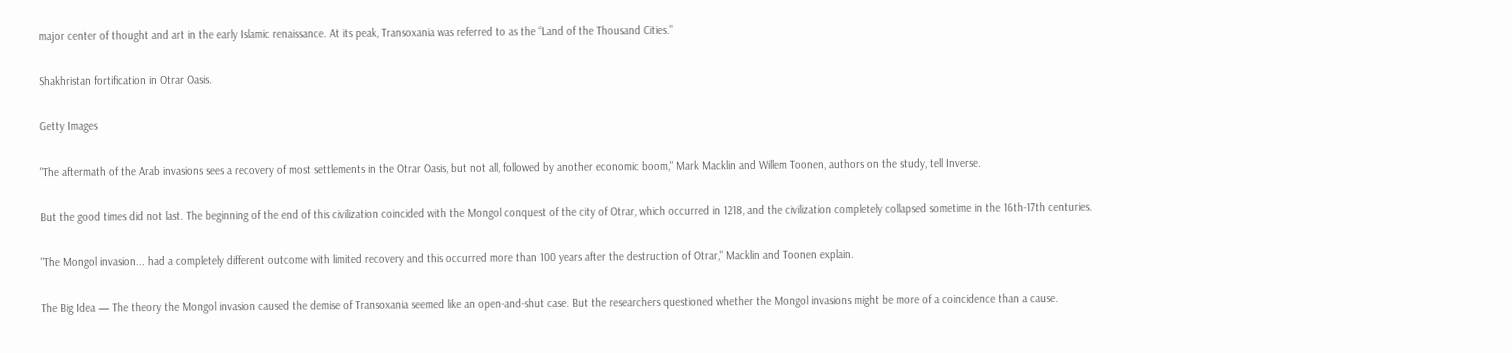major center of thought and art in the early Islamic renaissance. At its peak, Transoxania was referred to as the “Land of the Thousand Cities."

Shakhristan fortification in Otrar Oasis.

Getty Images

"The aftermath of the Arab invasions sees a recovery of most settlements in the Otrar Oasis, but not all, followed by another economic boom," Mark Macklin and Willem Toonen, authors on the study, tell Inverse.

But the good times did not last. The beginning of the end of this civilization coincided with the Mongol conquest of the city of Otrar, which occurred in 1218, and the civilization completely collapsed sometime in the 16th-17th centuries.

"The Mongol invasion... had a completely different outcome with limited recovery and this occurred more than 100 years after the destruction of Otrar," Macklin and Toonen explain.

The Big Idea — The theory the Mongol invasion caused the demise of Transoxania seemed like an open-and-shut case. But the researchers questioned whether the Mongol invasions might be more of a coincidence than a cause.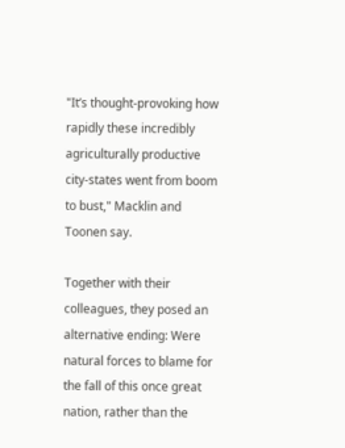"It’s thought-provoking how rapidly these incredibly agriculturally productive city-states went from boom to bust," Macklin and Toonen say.

Together with their colleagues, they posed an alternative ending: Were natural forces to blame for the fall of this once great nation, rather than the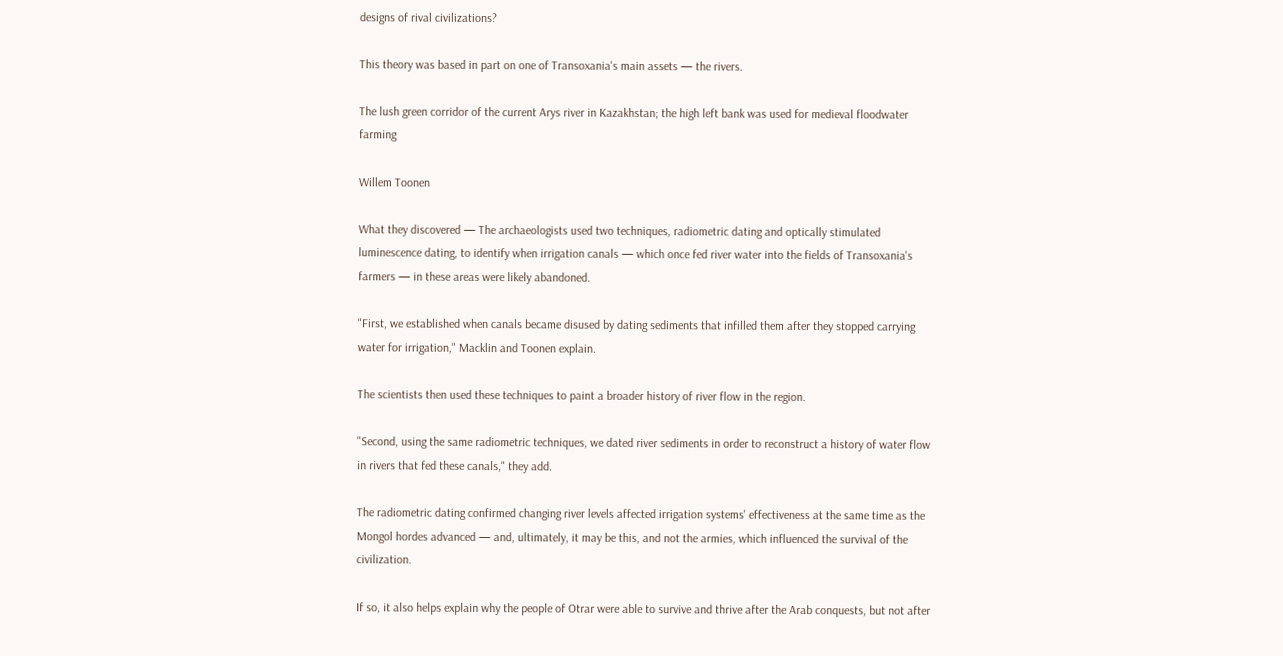designs of rival civilizations?

This theory was based in part on one of Transoxania's main assets — the rivers.

The lush green corridor of the current Arys river in Kazakhstan; the high left bank was used for medieval floodwater farming

Willem Toonen

What they discovered — The archaeologists used two techniques, radiometric dating and optically stimulated luminescence dating, to identify when irrigation canals — which once fed river water into the fields of Transoxania's farmers — in these areas were likely abandoned.

"First, we established when canals became disused by dating sediments that infilled them after they stopped carrying water for irrigation," Macklin and Toonen explain.

The scientists then used these techniques to paint a broader history of river flow in the region.

"Second, using the same radiometric techniques, we dated river sediments in order to reconstruct a history of water flow in rivers that fed these canals," they add.

The radiometric dating confirmed changing river levels affected irrigation systems' effectiveness at the same time as the Mongol hordes advanced — and, ultimately, it may be this, and not the armies, which influenced the survival of the civilization.

If so, it also helps explain why the people of Otrar were able to survive and thrive after the Arab conquests, but not after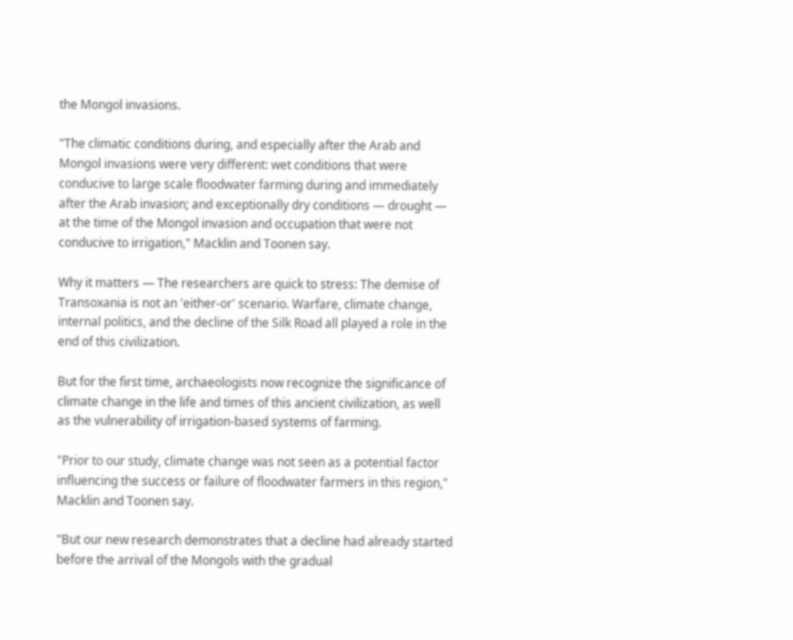the Mongol invasions.

"The climatic conditions during, and especially after the Arab and Mongol invasions were very different: wet conditions that were conducive to large scale floodwater farming during and immediately after the Arab invasion; and exceptionally dry conditions — drought — at the time of the Mongol invasion and occupation that were not conducive to irrigation," Macklin and Toonen say.

Why it matters — The researchers are quick to stress: The demise of Transoxania is not an 'either-or' scenario. Warfare, climate change, internal politics, and the decline of the Silk Road all played a role in the end of this civilization.

But for the first time, archaeologists now recognize the significance of climate change in the life and times of this ancient civilization, as well as the vulnerability of irrigation-based systems of farming.

"Prior to our study, climate change was not seen as a potential factor influencing the success or failure of floodwater farmers in this region," Macklin and Toonen say.

"But our new research demonstrates that a decline had already started before the arrival of the Mongols with the gradual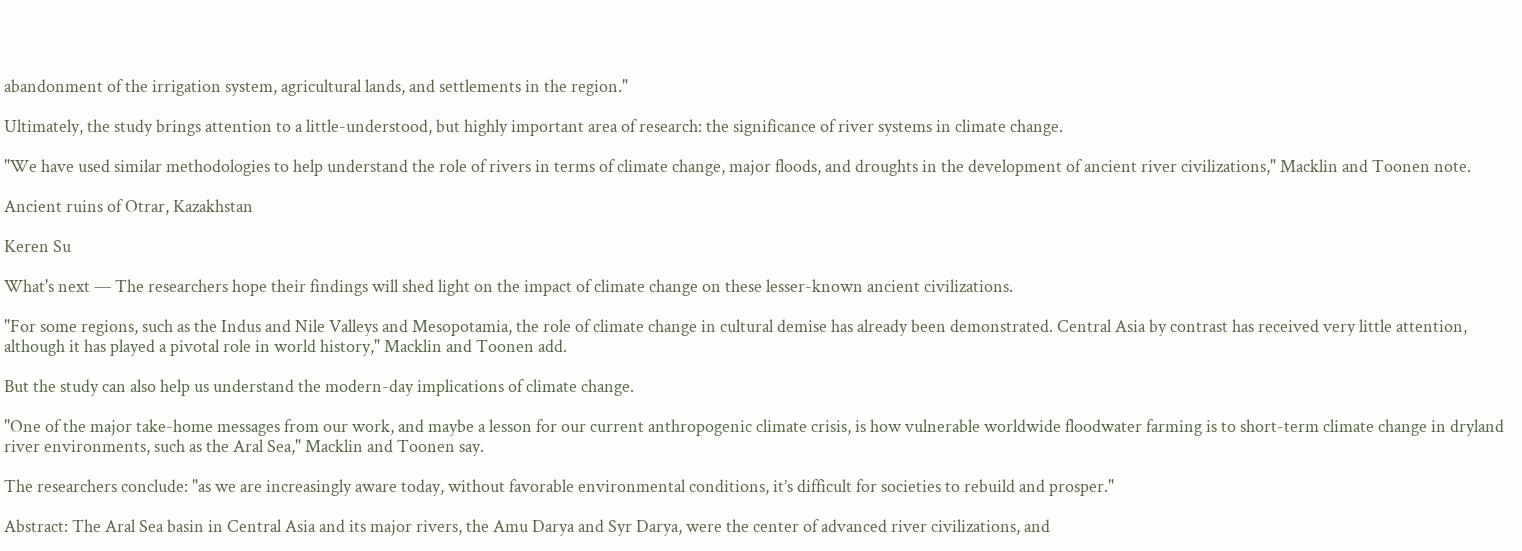abandonment of the irrigation system, agricultural lands, and settlements in the region."

Ultimately, the study brings attention to a little-understood, but highly important area of research: the significance of river systems in climate change.

"We have used similar methodologies to help understand the role of rivers in terms of climate change, major floods, and droughts in the development of ancient river civilizations," Macklin and Toonen note.

Ancient ruins of Otrar, Kazakhstan

Keren Su

What's next — The researchers hope their findings will shed light on the impact of climate change on these lesser-known ancient civilizations.

"For some regions, such as the Indus and Nile Valleys and Mesopotamia, the role of climate change in cultural demise has already been demonstrated. Central Asia by contrast has received very little attention, although it has played a pivotal role in world history," Macklin and Toonen add.

But the study can also help us understand the modern-day implications of climate change.

"One of the major take-home messages from our work, and maybe a lesson for our current anthropogenic climate crisis, is how vulnerable worldwide floodwater farming is to short-term climate change in dryland river environments, such as the Aral Sea," Macklin and Toonen say.

The researchers conclude: "as we are increasingly aware today, without favorable environmental conditions, it’s difficult for societies to rebuild and prosper."

Abstract: The Aral Sea basin in Central Asia and its major rivers, the Amu Darya and Syr Darya, were the center of advanced river civilizations, and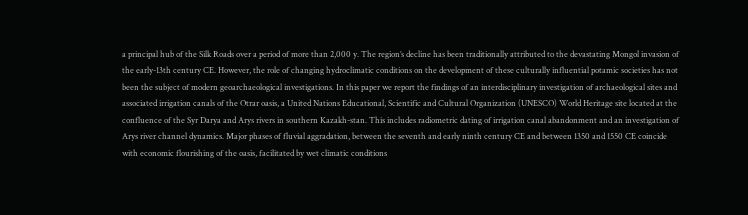a principal hub of the Silk Roads over a period of more than 2,000 y. The region’s decline has been traditionally attributed to the devastating Mongol invasion of the early-13th century CE. However, the role of changing hydroclimatic conditions on the development of these culturally influential potamic societies has not been the subject of modern geoarchaeological investigations. In this paper we report the findings of an interdisciplinary investigation of archaeological sites and associated irrigation canals of the Otrar oasis, a United Nations Educational, Scientific and Cultural Organization (UNESCO) World Heritage site located at the confluence of the Syr Darya and Arys rivers in southern Kazakh-stan. This includes radiometric dating of irrigation canal abandonment and an investigation of Arys river channel dynamics. Major phases of fluvial aggradation, between the seventh and early ninth century CE and between 1350 and 1550 CE coincide with economic flourishing of the oasis, facilitated by wet climatic conditions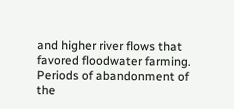and higher river flows that favored floodwater farming. Periods of abandonment of the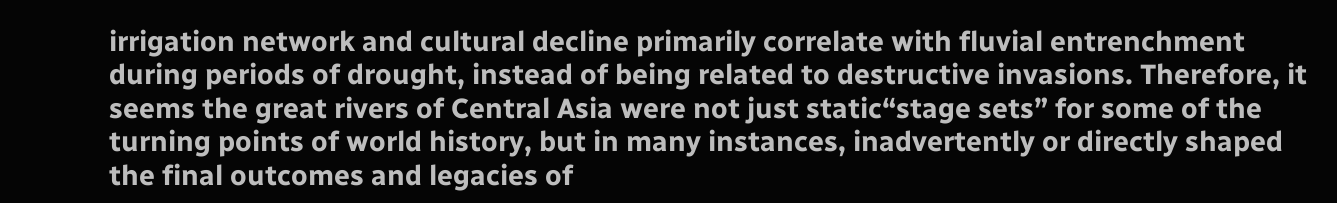irrigation network and cultural decline primarily correlate with fluvial entrenchment during periods of drought, instead of being related to destructive invasions. Therefore, it seems the great rivers of Central Asia were not just static“stage sets” for some of the turning points of world history, but in many instances, inadvertently or directly shaped the final outcomes and legacies of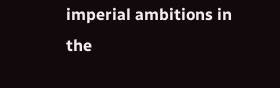imperial ambitions in the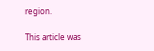region.

This article was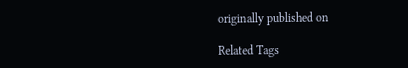originally published on

Related Tags